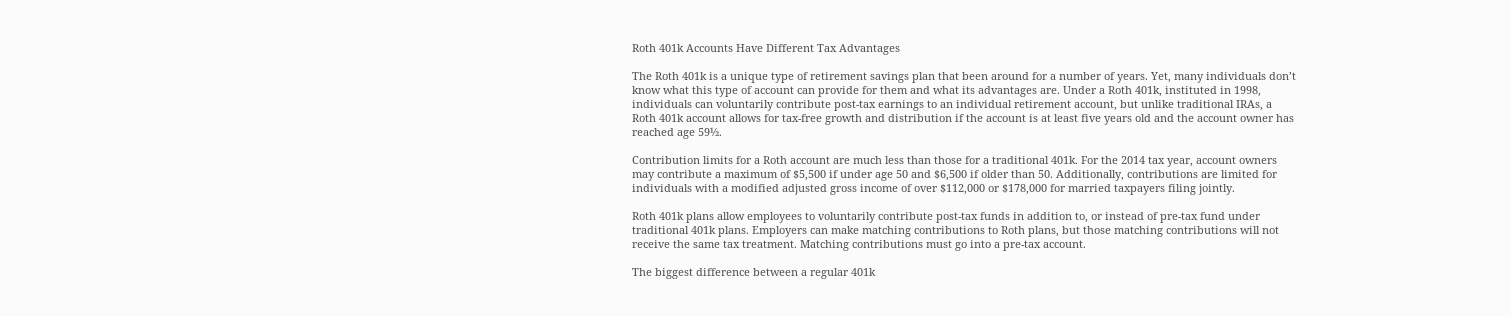Roth 401k Accounts Have Different Tax Advantages

The Roth 401k is a unique type of retirement savings plan that been around for a number of years. Yet, many individuals don’t know what this type of account can provide for them and what its advantages are. Under a Roth 401k, instituted in 1998, individuals can voluntarily contribute post-tax earnings to an individual retirement account, but unlike traditional IRAs, a Roth 401k account allows for tax-free growth and distribution if the account is at least five years old and the account owner has reached age 59½.

Contribution limits for a Roth account are much less than those for a traditional 401k. For the 2014 tax year, account owners may contribute a maximum of $5,500 if under age 50 and $6,500 if older than 50. Additionally, contributions are limited for individuals with a modified adjusted gross income of over $112,000 or $178,000 for married taxpayers filing jointly.

Roth 401k plans allow employees to voluntarily contribute post-tax funds in addition to, or instead of pre-tax fund under traditional 401k plans. Employers can make matching contributions to Roth plans, but those matching contributions will not receive the same tax treatment. Matching contributions must go into a pre-tax account.

The biggest difference between a regular 401k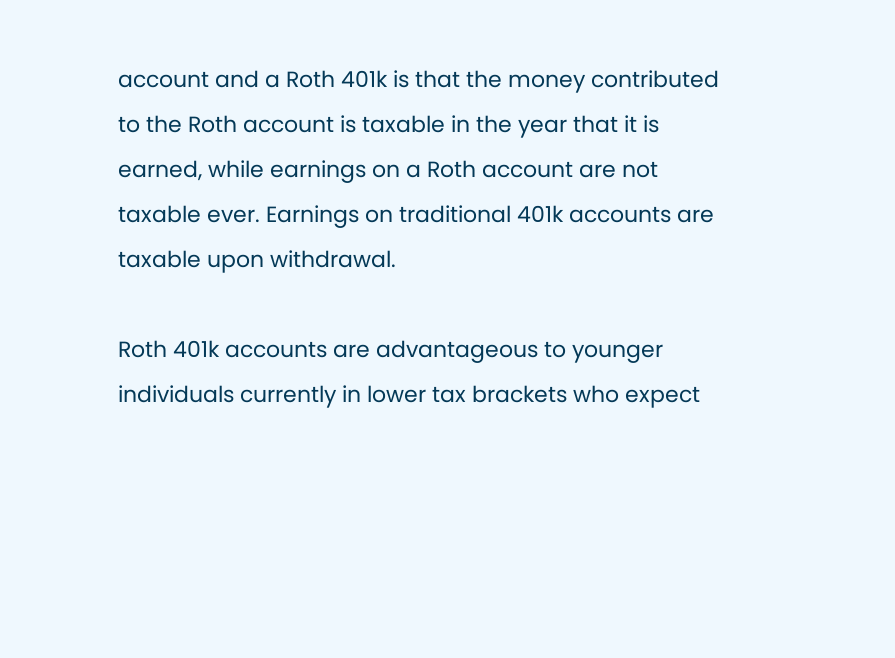account and a Roth 401k is that the money contributed to the Roth account is taxable in the year that it is earned, while earnings on a Roth account are not taxable ever. Earnings on traditional 401k accounts are taxable upon withdrawal.

Roth 401k accounts are advantageous to younger individuals currently in lower tax brackets who expect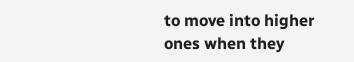to move into higher ones when they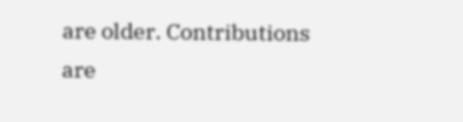are older. Contributions are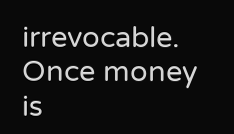irrevocable. Once money is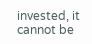invested, it cannot be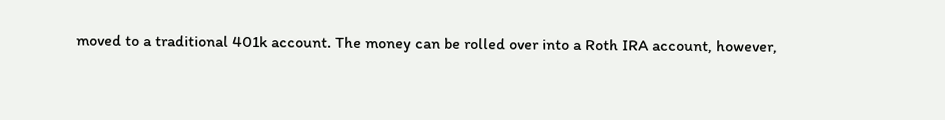moved to a traditional 401k account. The money can be rolled over into a Roth IRA account, however,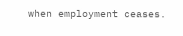when employment ceases.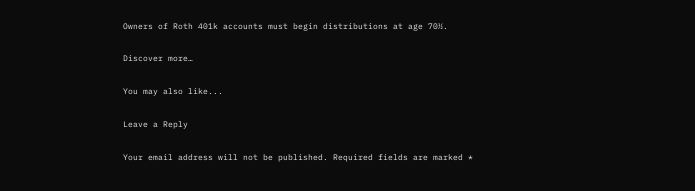Owners of Roth 401k accounts must begin distributions at age 70½.

Discover more…

You may also like...

Leave a Reply

Your email address will not be published. Required fields are marked *